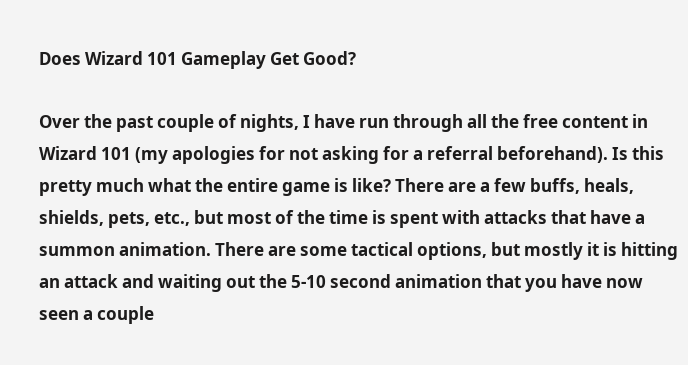Does Wizard 101 Gameplay Get Good?

Over the past couple of nights, I have run through all the free content in Wizard 101 (my apologies for not asking for a referral beforehand). Is this pretty much what the entire game is like? There are a few buffs, heals, shields, pets, etc., but most of the time is spent with attacks that have a summon animation. There are some tactical options, but mostly it is hitting an attack and waiting out the 5-10 second animation that you have now seen a couple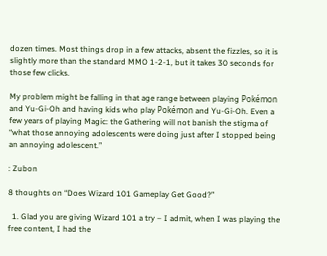dozen times. Most things drop in a few attacks, absent the fizzles, so it is slightly more than the standard MMO 1-2-1, but it takes 30 seconds for those few clicks.

My problem might be falling in that age range between playing Pokémon and Yu-Gi-Oh and having kids who play Pokémon and Yu-Gi-Oh. Even a few years of playing Magic: the Gathering will not banish the stigma of “what those annoying adolescents were doing just after I stopped being an annoying adolescent.”

: Zubon

8 thoughts on “Does Wizard 101 Gameplay Get Good?”

  1. Glad you are giving Wizard 101 a try – I admit, when I was playing the free content, I had the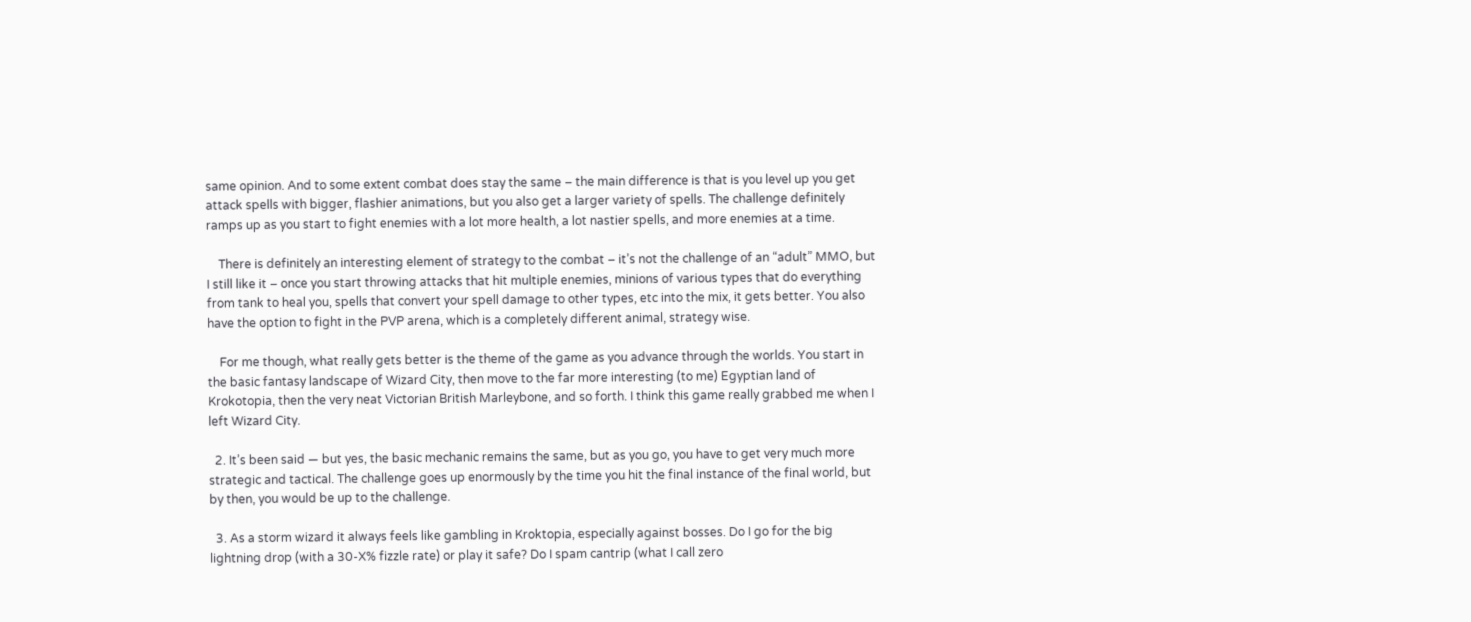same opinion. And to some extent combat does stay the same – the main difference is that is you level up you get attack spells with bigger, flashier animations, but you also get a larger variety of spells. The challenge definitely ramps up as you start to fight enemies with a lot more health, a lot nastier spells, and more enemies at a time.

    There is definitely an interesting element of strategy to the combat – it’s not the challenge of an “adult” MMO, but I still like it – once you start throwing attacks that hit multiple enemies, minions of various types that do everything from tank to heal you, spells that convert your spell damage to other types, etc into the mix, it gets better. You also have the option to fight in the PVP arena, which is a completely different animal, strategy wise.

    For me though, what really gets better is the theme of the game as you advance through the worlds. You start in the basic fantasy landscape of Wizard City, then move to the far more interesting (to me) Egyptian land of Krokotopia, then the very neat Victorian British Marleybone, and so forth. I think this game really grabbed me when I left Wizard City.

  2. It’s been said — but yes, the basic mechanic remains the same, but as you go, you have to get very much more strategic and tactical. The challenge goes up enormously by the time you hit the final instance of the final world, but by then, you would be up to the challenge.

  3. As a storm wizard it always feels like gambling in Kroktopia, especially against bosses. Do I go for the big lightning drop (with a 30-X% fizzle rate) or play it safe? Do I spam cantrip (what I call zero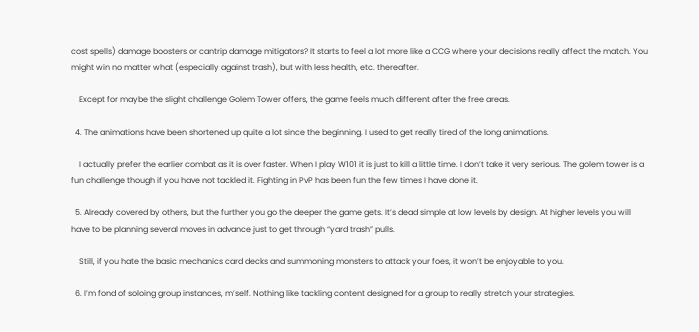cost spells) damage boosters or cantrip damage mitigators? It starts to feel a lot more like a CCG where your decisions really affect the match. You might win no matter what (especially against trash), but with less health, etc. thereafter.

    Except for maybe the slight challenge Golem Tower offers, the game feels much different after the free areas.

  4. The animations have been shortened up quite a lot since the beginning. I used to get really tired of the long animations.

    I actually prefer the earlier combat as it is over faster. When I play W101 it is just to kill a little time. I don’t take it very serious. The golem tower is a fun challenge though if you have not tackled it. Fighting in PvP has been fun the few times I have done it.

  5. Already covered by others, but the further you go the deeper the game gets. It’s dead simple at low levels by design. At higher levels you will have to be planning several moves in advance just to get through “yard trash” pulls.

    Still, if you hate the basic mechanics card decks and summoning monsters to attack your foes, it won’t be enjoyable to you.

  6. I’m fond of soloing group instances, m’self. Nothing like tackling content designed for a group to really stretch your strategies.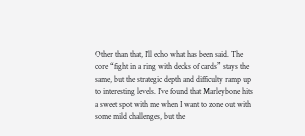Other than that, I’ll echo what has been said. The core “fight in a ring with decks of cards” stays the same, but the strategic depth and difficulty ramp up to interesting levels. I’ve found that Marleybone hits a sweet spot with me when I want to zone out with some mild challenges, but the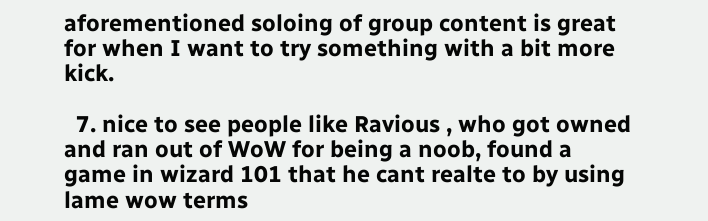aforementioned soloing of group content is great for when I want to try something with a bit more kick.

  7. nice to see people like Ravious , who got owned and ran out of WoW for being a noob, found a game in wizard 101 that he cant realte to by using lame wow terms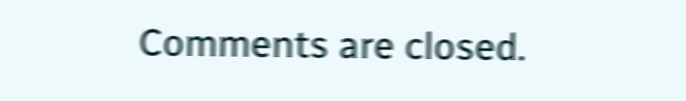Comments are closed.